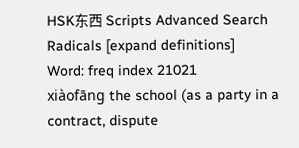HSK东西 Scripts Advanced Search Radicals [expand definitions]
Word: freq index 21021
xiàofāng the school (as a party in a contract, dispute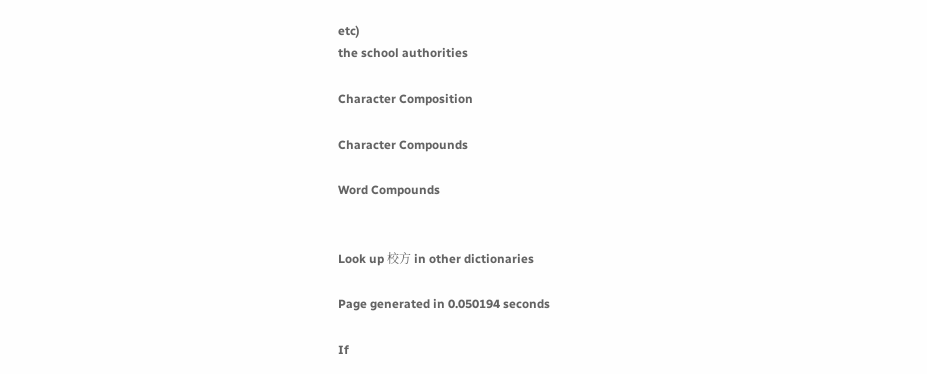etc)
the school authorities

Character Composition

Character Compounds

Word Compounds


Look up 校方 in other dictionaries

Page generated in 0.050194 seconds

If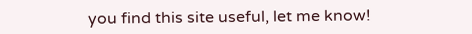you find this site useful, let me know!